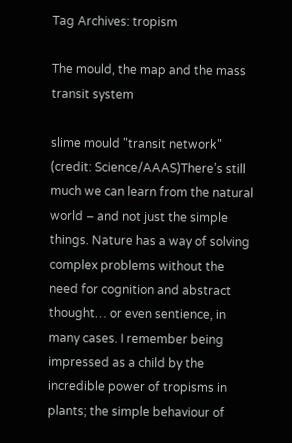Tag Archives: tropism

The mould, the map and the mass transit system

slime mould "transit network" (credit: Science/AAAS)There’s still much we can learn from the natural world – and not just the simple things. Nature has a way of solving complex problems without the need for cognition and abstract thought… or even sentience, in many cases. I remember being impressed as a child by the incredible power of tropisms in plants; the simple behaviour of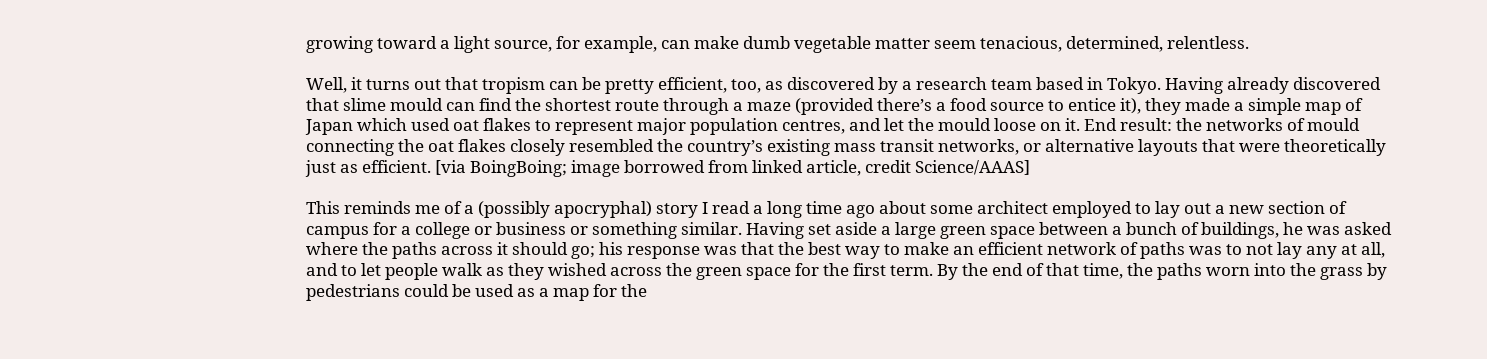growing toward a light source, for example, can make dumb vegetable matter seem tenacious, determined, relentless.

Well, it turns out that tropism can be pretty efficient, too, as discovered by a research team based in Tokyo. Having already discovered that slime mould can find the shortest route through a maze (provided there’s a food source to entice it), they made a simple map of Japan which used oat flakes to represent major population centres, and let the mould loose on it. End result: the networks of mould connecting the oat flakes closely resembled the country’s existing mass transit networks, or alternative layouts that were theoretically just as efficient. [via BoingBoing; image borrowed from linked article, credit Science/AAAS]

This reminds me of a (possibly apocryphal) story I read a long time ago about some architect employed to lay out a new section of campus for a college or business or something similar. Having set aside a large green space between a bunch of buildings, he was asked where the paths across it should go; his response was that the best way to make an efficient network of paths was to not lay any at all, and to let people walk as they wished across the green space for the first term. By the end of that time, the paths worn into the grass by pedestrians could be used as a map for the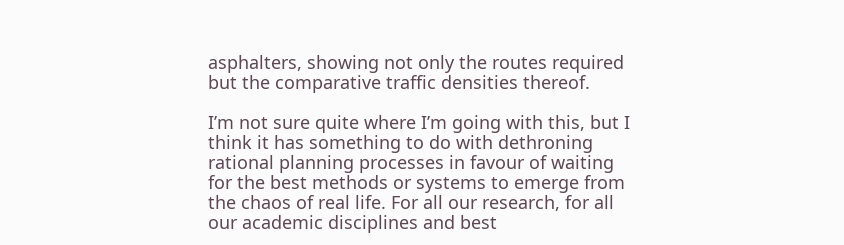asphalters, showing not only the routes required but the comparative traffic densities thereof.

I’m not sure quite where I’m going with this, but I think it has something to do with dethroning rational planning processes in favour of waiting for the best methods or systems to emerge from the chaos of real life. For all our research, for all our academic disciplines and best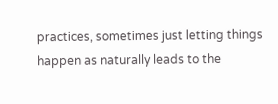practices, sometimes just letting things happen as naturally leads to the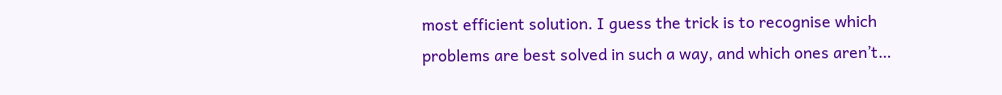most efficient solution. I guess the trick is to recognise which problems are best solved in such a way, and which ones aren’t…